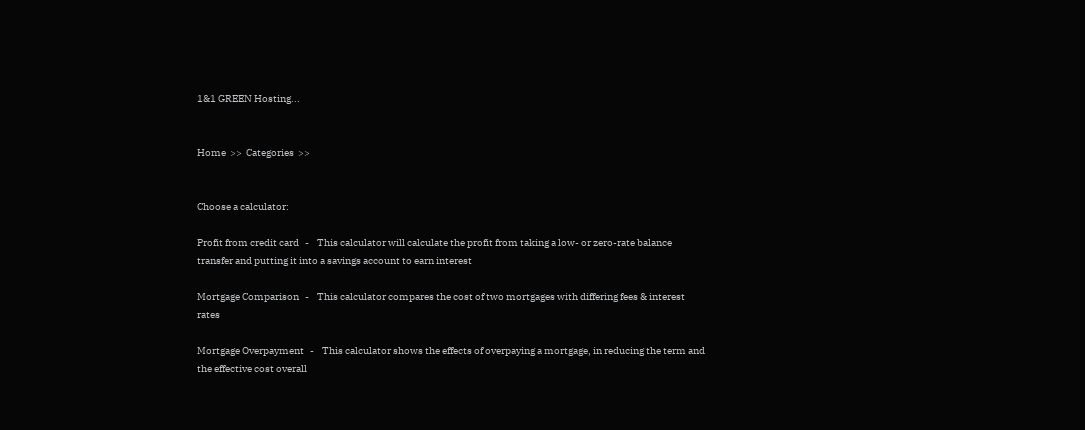1&1 GREEN Hosting...


Home  >>  Categories  >>


Choose a calculator:

Profit from credit card   -    This calculator will calculate the profit from taking a low- or zero-rate balance transfer and putting it into a savings account to earn interest

Mortgage Comparison   -    This calculator compares the cost of two mortgages with differing fees & interest rates

Mortgage Overpayment   -    This calculator shows the effects of overpaying a mortgage, in reducing the term and the effective cost overall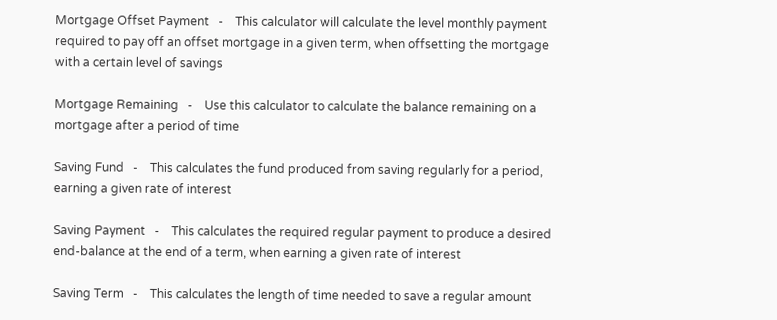Mortgage Offset Payment   -    This calculator will calculate the level monthly payment required to pay off an offset mortgage in a given term, when offsetting the mortgage with a certain level of savings

Mortgage Remaining   -    Use this calculator to calculate the balance remaining on a mortgage after a period of time

Saving Fund   -    This calculates the fund produced from saving regularly for a period, earning a given rate of interest

Saving Payment   -    This calculates the required regular payment to produce a desired end-balance at the end of a term, when earning a given rate of interest

Saving Term   -    This calculates the length of time needed to save a regular amount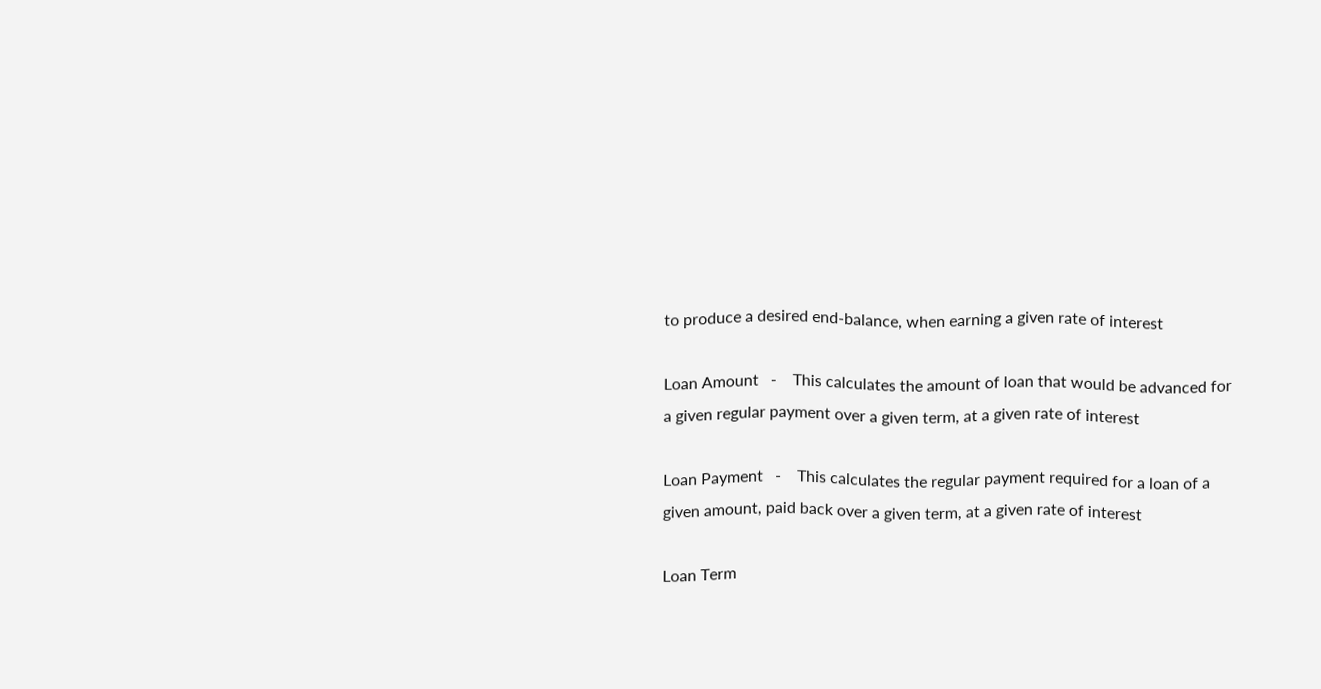to produce a desired end-balance, when earning a given rate of interest

Loan Amount   -    This calculates the amount of loan that would be advanced for a given regular payment over a given term, at a given rate of interest

Loan Payment   -    This calculates the regular payment required for a loan of a given amount, paid back over a given term, at a given rate of interest

Loan Term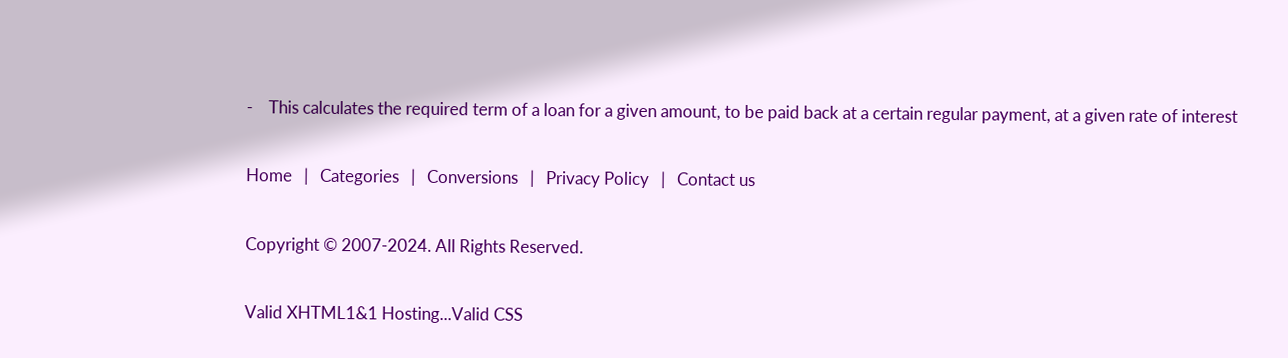-    This calculates the required term of a loan for a given amount, to be paid back at a certain regular payment, at a given rate of interest

Home   |   Categories   |   Conversions   |   Privacy Policy   |   Contact us

Copyright © 2007-2024. All Rights Reserved.

Valid XHTML1&1 Hosting...Valid CSS